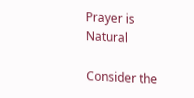Prayer is Natural

Consider the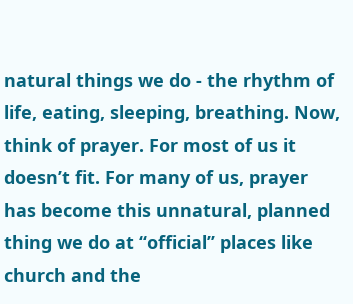natural things we do - the rhythm of life, eating, sleeping, breathing. Now, think of prayer. For most of us it doesn’t fit. For many of us, prayer has become this unnatural, planned thing we do at ‘‘official’’ places like church and the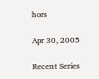hors

Apr 30, 2005

Recent Series